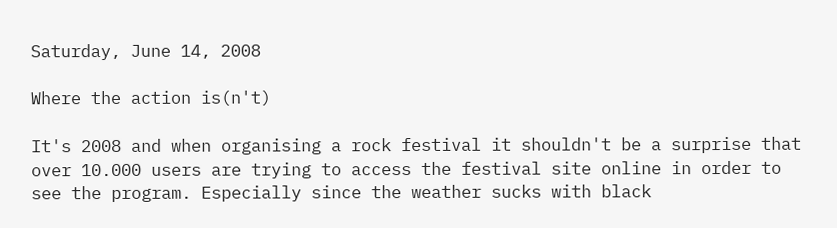Saturday, June 14, 2008

Where the action is(n't)

It's 2008 and when organising a rock festival it shouldn't be a surprise that over 10.000 users are trying to access the festival site online in order to see the program. Especially since the weather sucks with black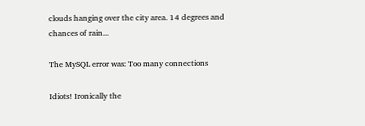clouds hanging over the city area. 14 degrees and chances of rain...

The MySQL error was: Too many connections

Idiots! Ironically the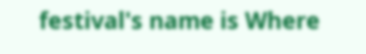festival's name is Where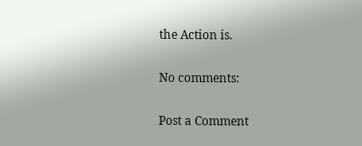the Action is.

No comments:

Post a Comment